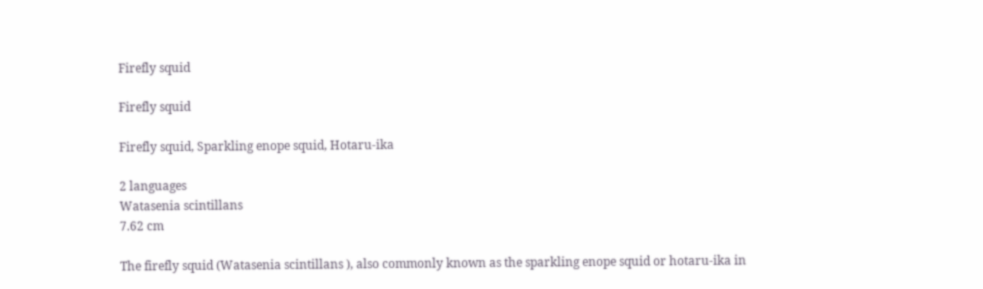Firefly squid

Firefly squid

Firefly squid, Sparkling enope squid, Hotaru-ika

2 languages
Watasenia scintillans
7.62 cm

The firefly squid (Watasenia scintillans ), also commonly known as the sparkling enope squid or hotaru-ika in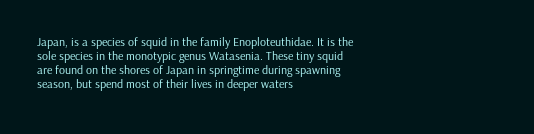Japan, is a species of squid in the family Enoploteuthidae. It is the sole species in the monotypic genus Watasenia. These tiny squid are found on the shores of Japan in springtime during spawning season, but spend most of their lives in deeper waters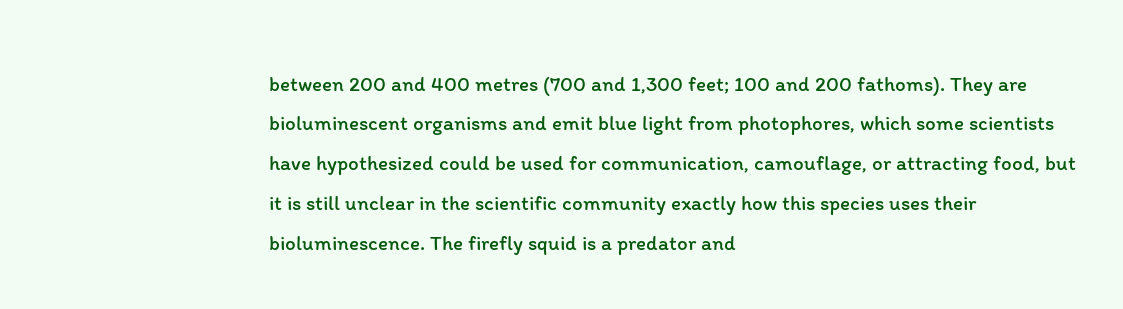between 200 and 400 metres (700 and 1,300 feet; 100 and 200 fathoms). They are bioluminescent organisms and emit blue light from photophores, which some scientists have hypothesized could be used for communication, camouflage, or attracting food, but it is still unclear in the scientific community exactly how this species uses their bioluminescence. The firefly squid is a predator and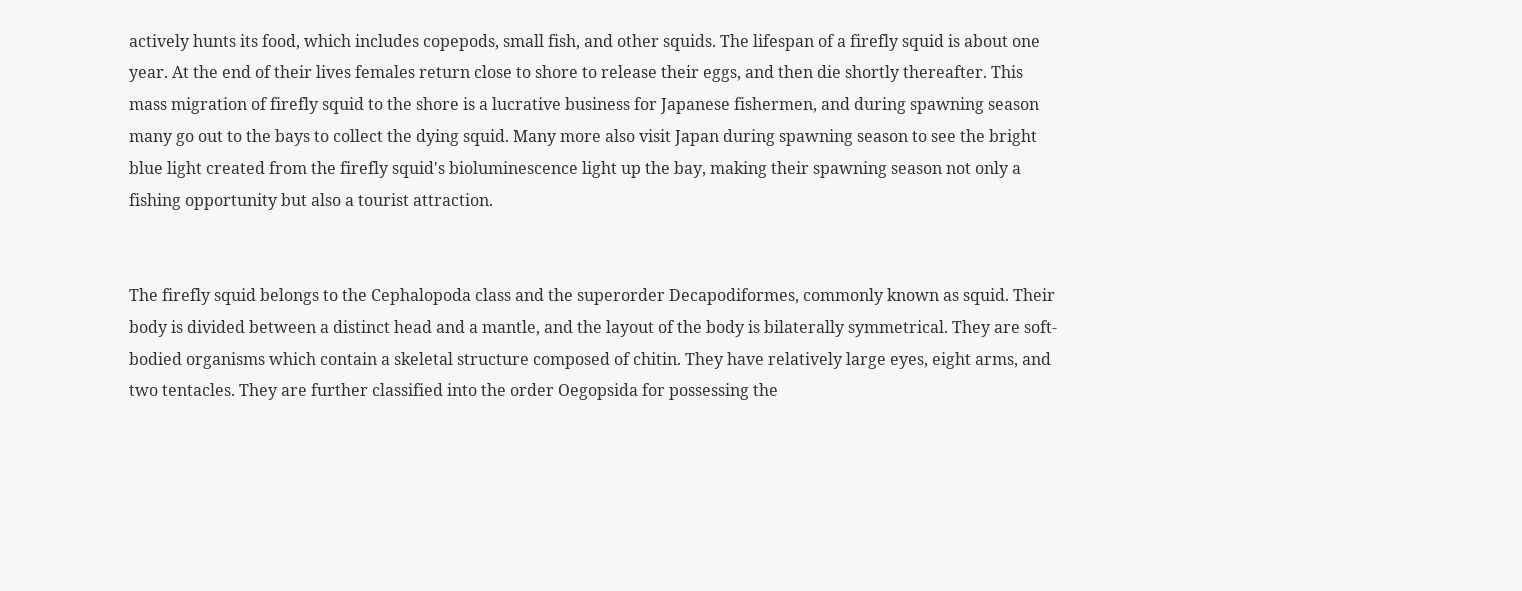actively hunts its food, which includes copepods, small fish, and other squids. The lifespan of a firefly squid is about one year. At the end of their lives females return close to shore to release their eggs, and then die shortly thereafter. This mass migration of firefly squid to the shore is a lucrative business for Japanese fishermen, and during spawning season many go out to the bays to collect the dying squid. Many more also visit Japan during spawning season to see the bright blue light created from the firefly squid's bioluminescence light up the bay, making their spawning season not only a fishing opportunity but also a tourist attraction.


The firefly squid belongs to the Cephalopoda class and the superorder Decapodiformes, commonly known as squid. Their body is divided between a distinct head and a mantle, and the layout of the body is bilaterally symmetrical. They are soft-bodied organisms which contain a skeletal structure composed of chitin. They have relatively large eyes, eight arms, and two tentacles. They are further classified into the order Oegopsida for possessing the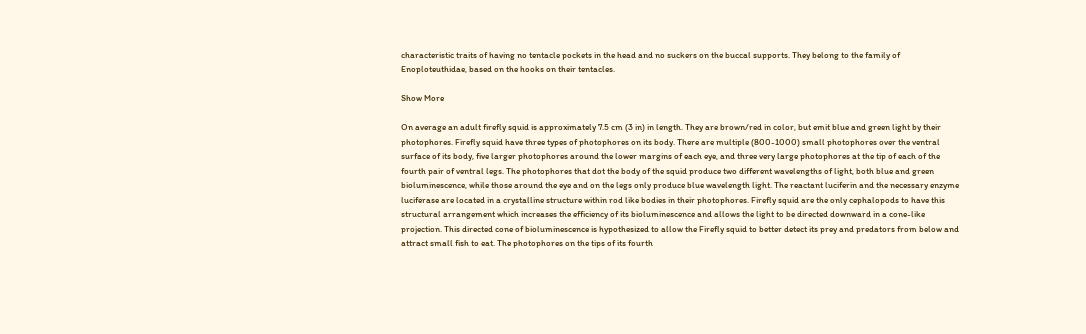characteristic traits of having no tentacle pockets in the head and no suckers on the buccal supports. They belong to the family of Enoploteuthidae, based on the hooks on their tentacles.

Show More

On average an adult firefly squid is approximately 7.5 cm (3 in) in length. They are brown/red in color, but emit blue and green light by their photophores. Firefly squid have three types of photophores on its body. There are multiple (800-1000) small photophores over the ventral surface of its body, five larger photophores around the lower margins of each eye, and three very large photophores at the tip of each of the fourth pair of ventral legs. The photophores that dot the body of the squid produce two different wavelengths of light, both blue and green bioluminescence, while those around the eye and on the legs only produce blue wavelength light. The reactant luciferin and the necessary enzyme luciferase are located in a crystalline structure within rod like bodies in their photophores. Firefly squid are the only cephalopods to have this structural arrangement which increases the efficiency of its bioluminescence and allows the light to be directed downward in a cone-like projection. This directed cone of bioluminescence is hypothesized to allow the Firefly squid to better detect its prey and predators from below and attract small fish to eat. The photophores on the tips of its fourth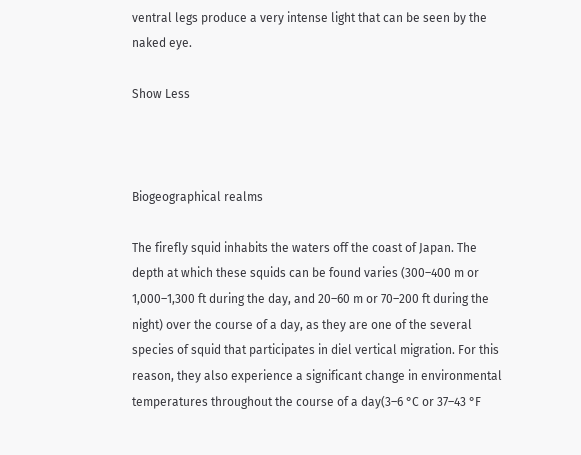ventral legs produce a very intense light that can be seen by the naked eye.

Show Less



Biogeographical realms

The firefly squid inhabits the waters off the coast of Japan. The depth at which these squids can be found varies (300–400 m or 1,000–1,300 ft during the day, and 20–60 m or 70–200 ft during the night) over the course of a day, as they are one of the several species of squid that participates in diel vertical migration. For this reason, they also experience a significant change in environmental temperatures throughout the course of a day(3–6 °C or 37–43 °F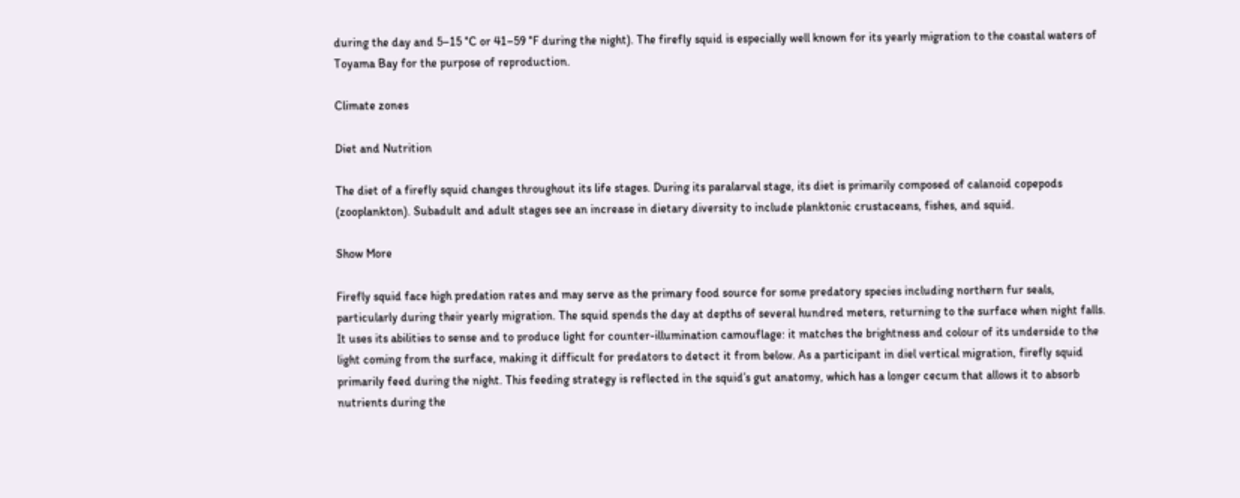during the day and 5–15 °C or 41–59 °F during the night). The firefly squid is especially well known for its yearly migration to the coastal waters of Toyama Bay for the purpose of reproduction.

Climate zones

Diet and Nutrition

The diet of a firefly squid changes throughout its life stages. During its paralarval stage, its diet is primarily composed of calanoid copepods (zooplankton). Subadult and adult stages see an increase in dietary diversity to include planktonic crustaceans, fishes, and squid.

Show More

Firefly squid face high predation rates and may serve as the primary food source for some predatory species including northern fur seals, particularly during their yearly migration. The squid spends the day at depths of several hundred meters, returning to the surface when night falls. It uses its abilities to sense and to produce light for counter-illumination camouflage: it matches the brightness and colour of its underside to the light coming from the surface, making it difficult for predators to detect it from below. As a participant in diel vertical migration, firefly squid primarily feed during the night. This feeding strategy is reflected in the squid’s gut anatomy, which has a longer cecum that allows it to absorb nutrients during the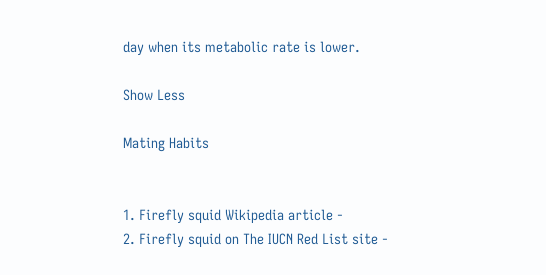day when its metabolic rate is lower.

Show Less

Mating Habits


1. Firefly squid Wikipedia article -
2. Firefly squid on The IUCN Red List site -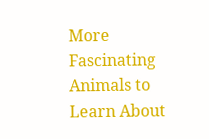More Fascinating Animals to Learn About